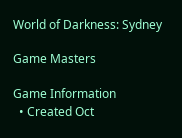World of Darkness: Sydney

Game Masters

Game Information
  • Created Oct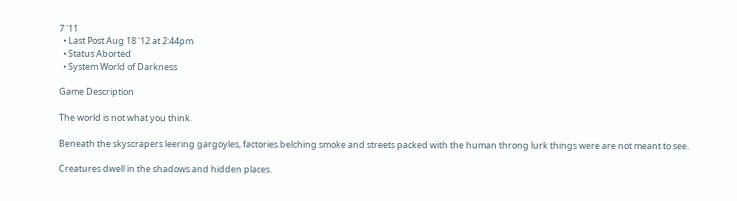7 '11
  • Last Post Aug 18 '12 at 2:44pm
  • Status Aborted
  • System World of Darkness

Game Description

The world is not what you think.

Beneath the skyscrapers leering gargoyles, factories belching smoke and streets packed with the human throng lurk things were are not meant to see.

Creatures dwell in the shadows and hidden places.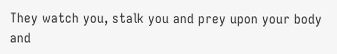They watch you, stalk you and prey upon your body and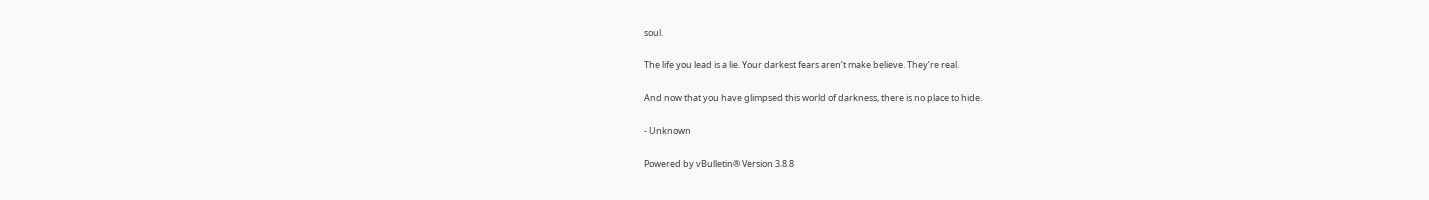soul.

The life you lead is a lie. Your darkest fears aren’t make believe. They’re real.

And now that you have glimpsed this world of darkness, there is no place to hide.

- Unknown

Powered by vBulletin® Version 3.8.8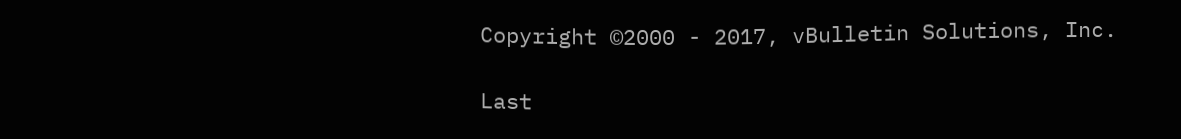Copyright ©2000 - 2017, vBulletin Solutions, Inc.

Last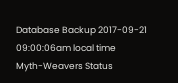Database Backup 2017-09-21 09:00:06am local time
Myth-Weavers Status